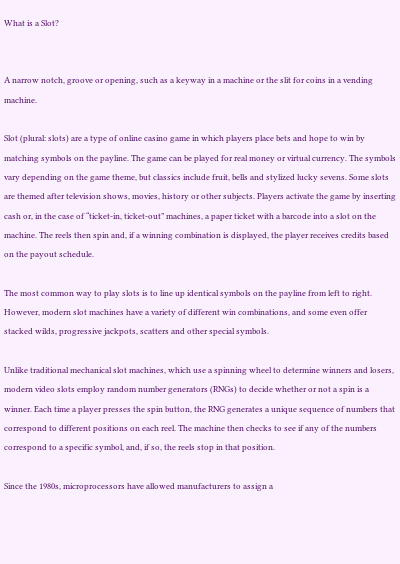What is a Slot?


A narrow notch, groove or opening, such as a keyway in a machine or the slit for coins in a vending machine.

Slot (plural: slots) are a type of online casino game in which players place bets and hope to win by matching symbols on the payline. The game can be played for real money or virtual currency. The symbols vary depending on the game theme, but classics include fruit, bells and stylized lucky sevens. Some slots are themed after television shows, movies, history or other subjects. Players activate the game by inserting cash or, in the case of “ticket-in, ticket-out” machines, a paper ticket with a barcode into a slot on the machine. The reels then spin and, if a winning combination is displayed, the player receives credits based on the payout schedule.

The most common way to play slots is to line up identical symbols on the payline from left to right. However, modern slot machines have a variety of different win combinations, and some even offer stacked wilds, progressive jackpots, scatters and other special symbols.

Unlike traditional mechanical slot machines, which use a spinning wheel to determine winners and losers, modern video slots employ random number generators (RNGs) to decide whether or not a spin is a winner. Each time a player presses the spin button, the RNG generates a unique sequence of numbers that correspond to different positions on each reel. The machine then checks to see if any of the numbers correspond to a specific symbol, and, if so, the reels stop in that position.

Since the 1980s, microprocessors have allowed manufacturers to assign a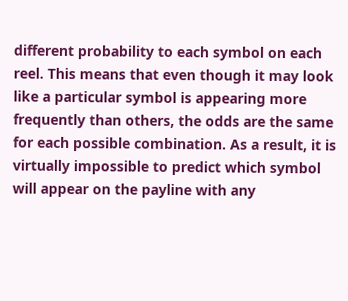different probability to each symbol on each reel. This means that even though it may look like a particular symbol is appearing more frequently than others, the odds are the same for each possible combination. As a result, it is virtually impossible to predict which symbol will appear on the payline with any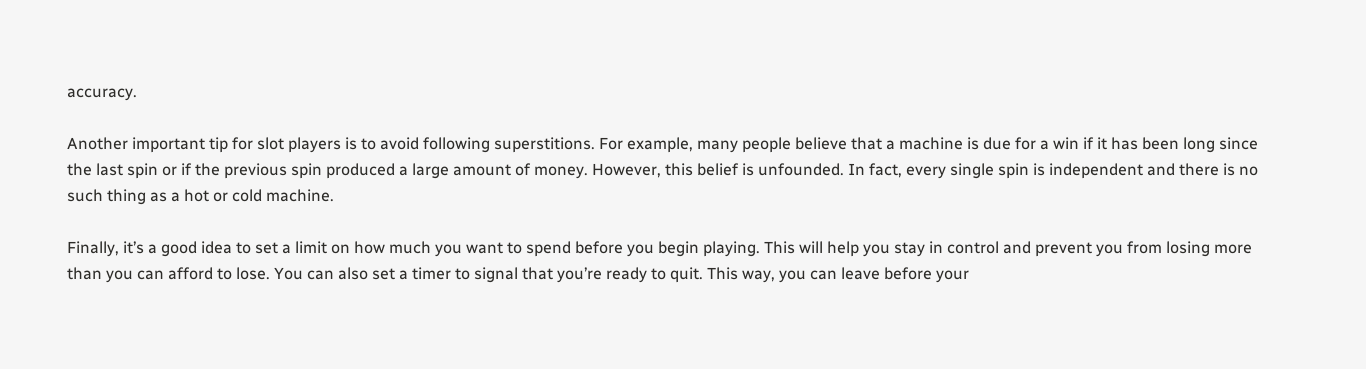accuracy.

Another important tip for slot players is to avoid following superstitions. For example, many people believe that a machine is due for a win if it has been long since the last spin or if the previous spin produced a large amount of money. However, this belief is unfounded. In fact, every single spin is independent and there is no such thing as a hot or cold machine.

Finally, it’s a good idea to set a limit on how much you want to spend before you begin playing. This will help you stay in control and prevent you from losing more than you can afford to lose. You can also set a timer to signal that you’re ready to quit. This way, you can leave before your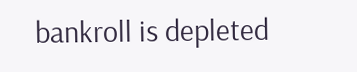bankroll is depleted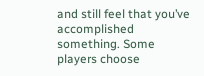and still feel that you’ve accomplished something. Some players choose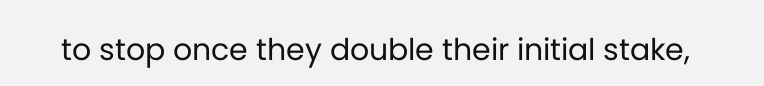to stop once they double their initial stake,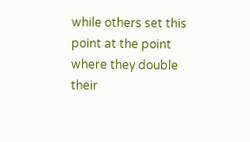while others set this point at the point where they double their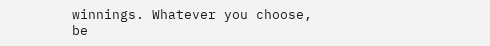winnings. Whatever you choose, be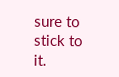sure to stick to it.